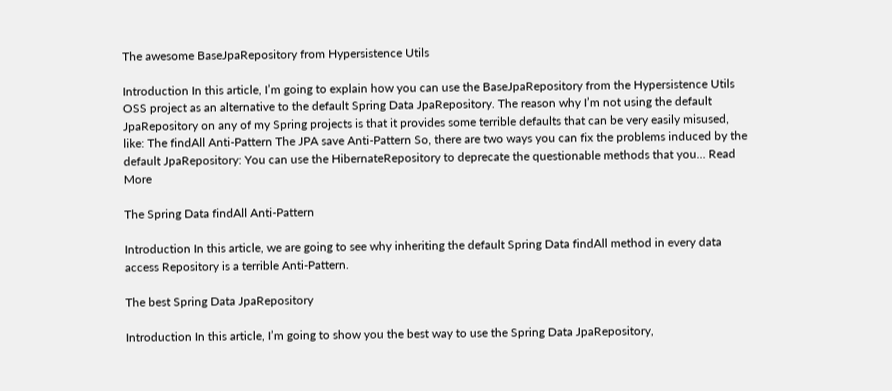The awesome BaseJpaRepository from Hypersistence Utils

Introduction In this article, I’m going to explain how you can use the BaseJpaRepository from the Hypersistence Utils OSS project as an alternative to the default Spring Data JpaRepository. The reason why I’m not using the default JpaRepository on any of my Spring projects is that it provides some terrible defaults that can be very easily misused, like: The findAll Anti-Pattern The JPA save Anti-Pattern So, there are two ways you can fix the problems induced by the default JpaRepository: You can use the HibernateRepository to deprecate the questionable methods that you… Read More

The Spring Data findAll Anti-Pattern

Introduction In this article, we are going to see why inheriting the default Spring Data findAll method in every data access Repository is a terrible Anti-Pattern.

The best Spring Data JpaRepository

Introduction In this article, I’m going to show you the best way to use the Spring Data JpaRepository,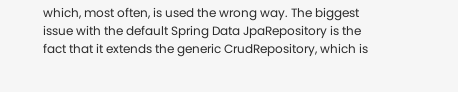which, most often, is used the wrong way. The biggest issue with the default Spring Data JpaRepository is the fact that it extends the generic CrudRepository, which is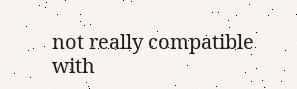not really compatible with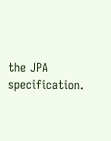the JPA specification.